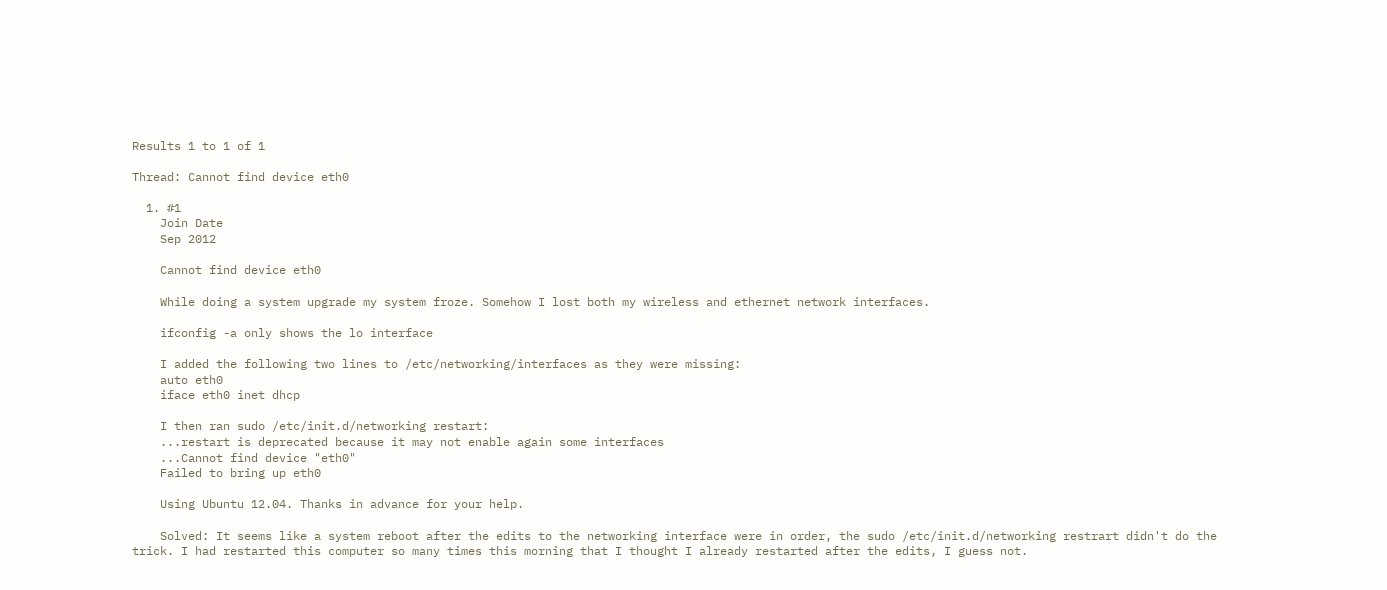Results 1 to 1 of 1

Thread: Cannot find device eth0

  1. #1
    Join Date
    Sep 2012

    Cannot find device eth0

    While doing a system upgrade my system froze. Somehow I lost both my wireless and ethernet network interfaces.

    ifconfig -a only shows the lo interface

    I added the following two lines to /etc/networking/interfaces as they were missing:
    auto eth0
    iface eth0 inet dhcp

    I then ran sudo /etc/init.d/networking restart:
    ...restart is deprecated because it may not enable again some interfaces
    ...Cannot find device "eth0"
    Failed to bring up eth0

    Using Ubuntu 12.04. Thanks in advance for your help.

    Solved: It seems like a system reboot after the edits to the networking interface were in order, the sudo /etc/init.d/networking restrart didn't do the trick. I had restarted this computer so many times this morning that I thought I already restarted after the edits, I guess not.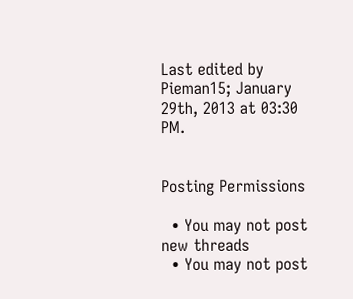Last edited by Pieman15; January 29th, 2013 at 03:30 PM.


Posting Permissions

  • You may not post new threads
  • You may not post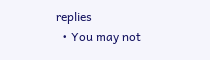replies
  • You may not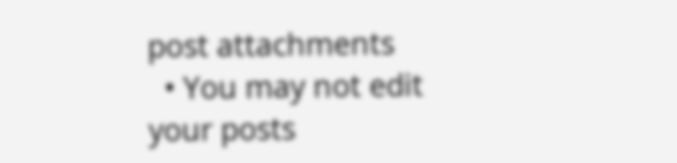post attachments
  • You may not edit your posts